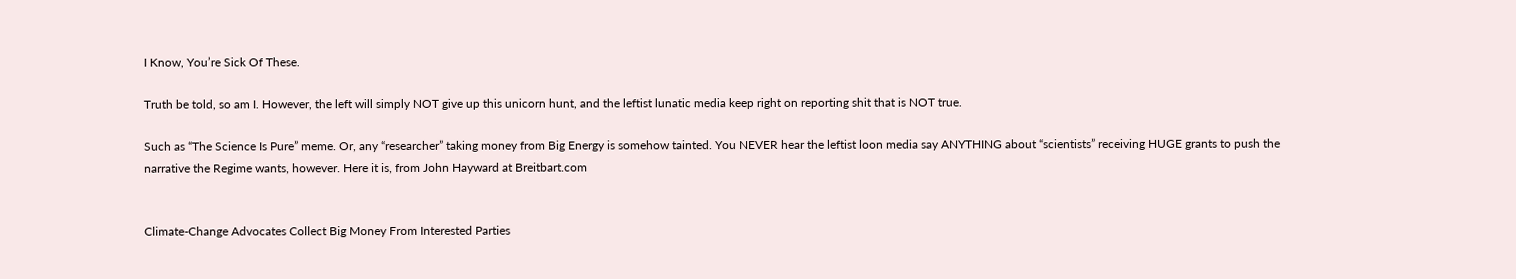I Know, You’re Sick Of These.

Truth be told, so am I. However, the left will simply NOT give up this unicorn hunt, and the leftist lunatic media keep right on reporting shit that is NOT true.

Such as “The Science Is Pure” meme. Or, any “researcher” taking money from Big Energy is somehow tainted. You NEVER hear the leftist loon media say ANYTHING about “scientists” receiving HUGE grants to push the narrative the Regime wants, however. Here it is, from John Hayward at Breitbart.com


Climate-Change Advocates Collect Big Money From Interested Parties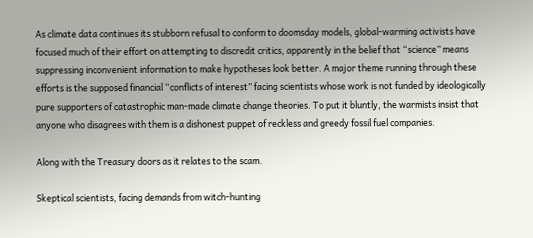As climate data continues its stubborn refusal to conform to doomsday models, global-warming activists have focused much of their effort on attempting to discredit critics, apparently in the belief that “science” means suppressing inconvenient information to make hypotheses look better. A major theme running through these efforts is the supposed financial “conflicts of interest” facing scientists whose work is not funded by ideologically pure supporters of catastrophic man-made climate change theories. To put it bluntly, the warmists insist that anyone who disagrees with them is a dishonest puppet of reckless and greedy fossil fuel companies.

Along with the Treasury doors as it relates to the scam.

Skeptical scientists, facing demands from witch-hunting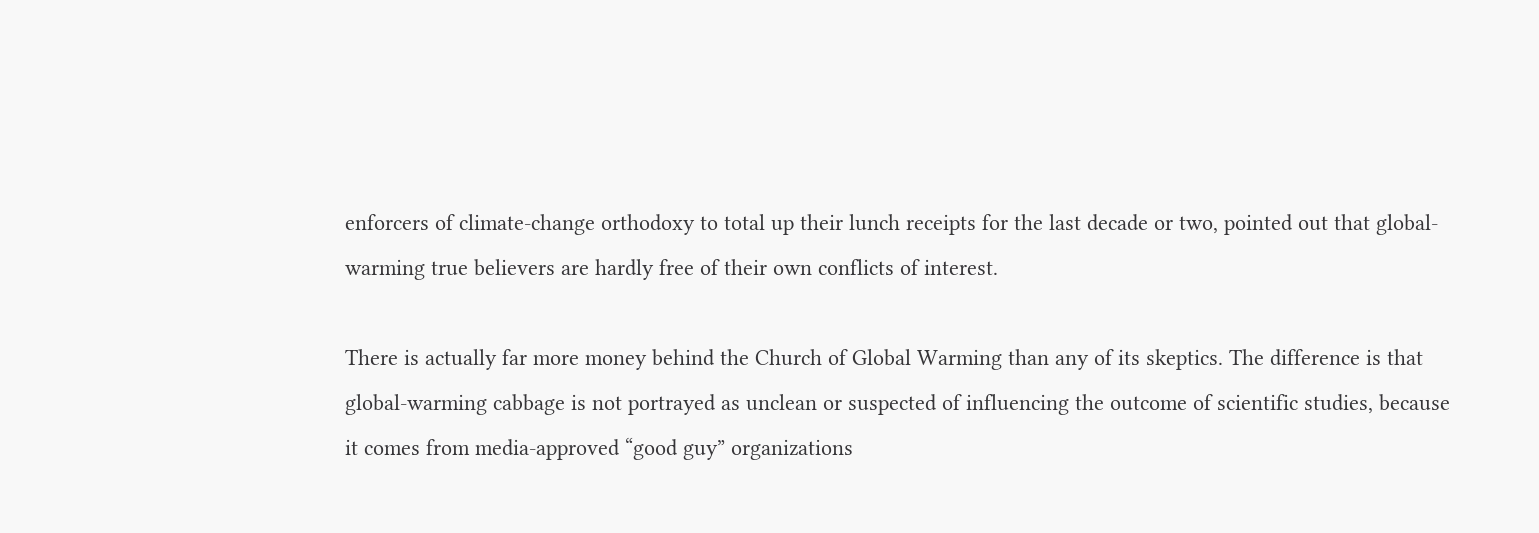enforcers of climate-change orthodoxy to total up their lunch receipts for the last decade or two, pointed out that global-warming true believers are hardly free of their own conflicts of interest.

There is actually far more money behind the Church of Global Warming than any of its skeptics. The difference is that global-warming cabbage is not portrayed as unclean or suspected of influencing the outcome of scientific studies, because it comes from media-approved “good guy” organizations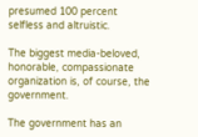presumed 100 percent selfless and altruistic.

The biggest media-beloved, honorable, compassionate organization is, of course, the government.

The government has an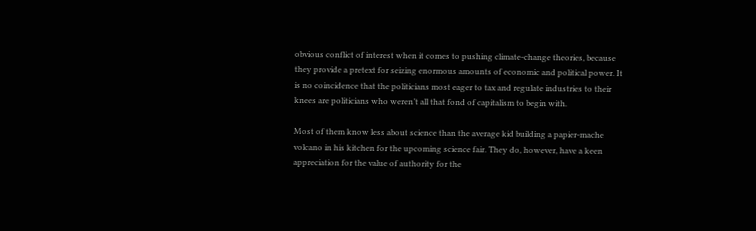obvious conflict of interest when it comes to pushing climate-change theories, because they provide a pretext for seizing enormous amounts of economic and political power. It is no coincidence that the politicians most eager to tax and regulate industries to their knees are politicians who weren’t all that fond of capitalism to begin with.

Most of them know less about science than the average kid building a papier-mache volcano in his kitchen for the upcoming science fair. They do, however, have a keen appreciation for the value of authority for the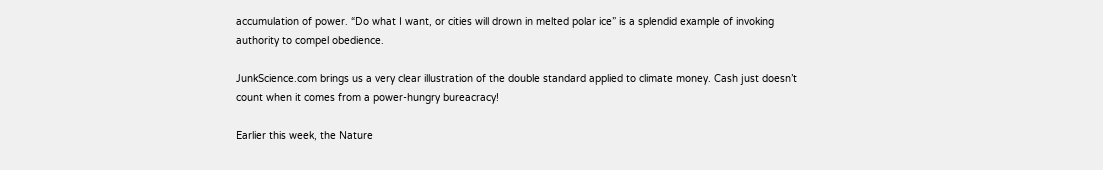accumulation of power. “Do what I want, or cities will drown in melted polar ice” is a splendid example of invoking authority to compel obedience.

JunkScience.com brings us a very clear illustration of the double standard applied to climate money. Cash just doesn’t count when it comes from a power-hungry bureacracy!

Earlier this week, the Nature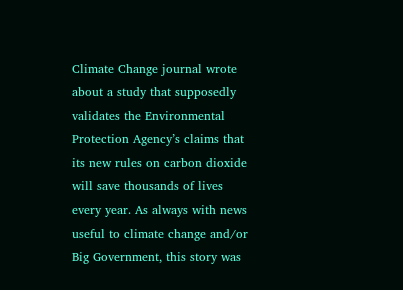Climate Change journal wrote about a study that supposedly validates the Environmental Protection Agency’s claims that its new rules on carbon dioxide will save thousands of lives every year. As always with news useful to climate change and/or Big Government, this story was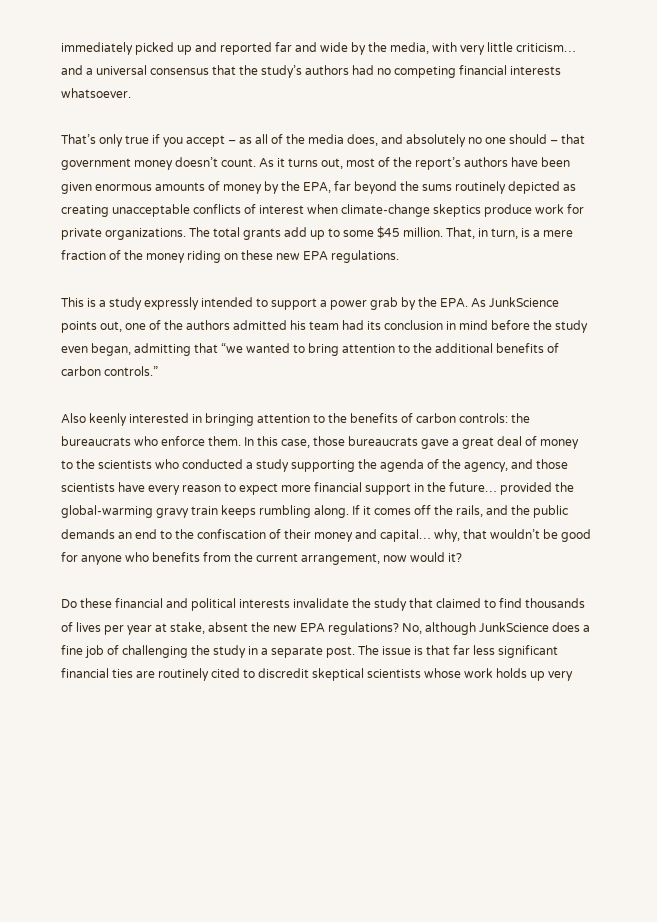immediately picked up and reported far and wide by the media, with very little criticism… and a universal consensus that the study’s authors had no competing financial interests whatsoever.

That’s only true if you accept – as all of the media does, and absolutely no one should – that government money doesn’t count. As it turns out, most of the report’s authors have been given enormous amounts of money by the EPA, far beyond the sums routinely depicted as creating unacceptable conflicts of interest when climate-change skeptics produce work for private organizations. The total grants add up to some $45 million. That, in turn, is a mere fraction of the money riding on these new EPA regulations.

This is a study expressly intended to support a power grab by the EPA. As JunkScience points out, one of the authors admitted his team had its conclusion in mind before the study even began, admitting that “we wanted to bring attention to the additional benefits of carbon controls.”

Also keenly interested in bringing attention to the benefits of carbon controls: the bureaucrats who enforce them. In this case, those bureaucrats gave a great deal of money to the scientists who conducted a study supporting the agenda of the agency, and those scientists have every reason to expect more financial support in the future… provided the global-warming gravy train keeps rumbling along. If it comes off the rails, and the public demands an end to the confiscation of their money and capital… why, that wouldn’t be good for anyone who benefits from the current arrangement, now would it?

Do these financial and political interests invalidate the study that claimed to find thousands of lives per year at stake, absent the new EPA regulations? No, although JunkScience does a fine job of challenging the study in a separate post. The issue is that far less significant financial ties are routinely cited to discredit skeptical scientists whose work holds up very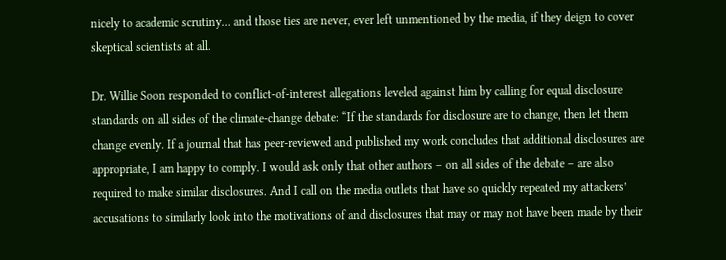nicely to academic scrutiny… and those ties are never, ever left unmentioned by the media, if they deign to cover skeptical scientists at all.

Dr. Willie Soon responded to conflict-of-interest allegations leveled against him by calling for equal disclosure standards on all sides of the climate-change debate: “If the standards for disclosure are to change, then let them change evenly. If a journal that has peer-reviewed and published my work concludes that additional disclosures are appropriate, I am happy to comply. I would ask only that other authors – on all sides of the debate – are also required to make similar disclosures. And I call on the media outlets that have so quickly repeated my attackers’ accusations to similarly look into the motivations of and disclosures that may or may not have been made by their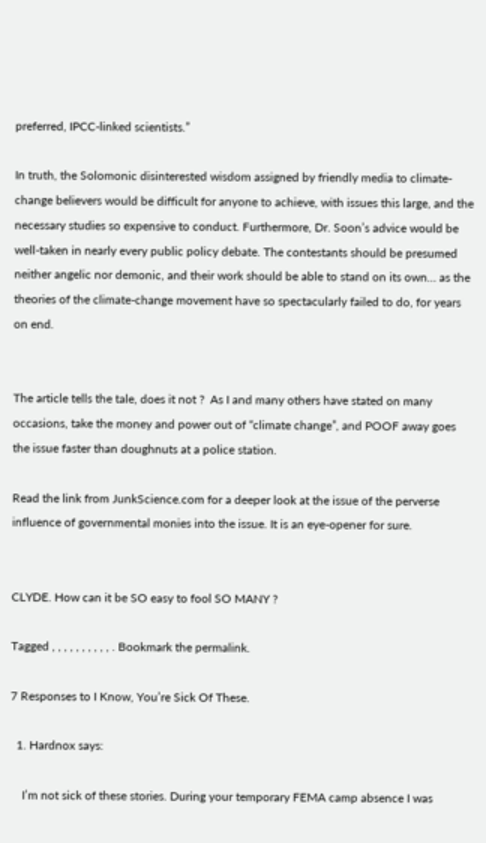preferred, IPCC-linked scientists.”

In truth, the Solomonic disinterested wisdom assigned by friendly media to climate-change believers would be difficult for anyone to achieve, with issues this large, and the necessary studies so expensive to conduct. Furthermore, Dr. Soon’s advice would be well-taken in nearly every public policy debate. The contestants should be presumed neither angelic nor demonic, and their work should be able to stand on its own… as the theories of the climate-change movement have so spectacularly failed to do, for years on end.


The article tells the tale, does it not ?  As I and many others have stated on many occasions, take the money and power out of “climate change”, and POOF away goes the issue faster than doughnuts at a police station.

Read the link from JunkScience.com for a deeper look at the issue of the perverse influence of governmental monies into the issue. It is an eye-opener for sure.


CLYDE. How can it be SO easy to fool SO MANY ?

Tagged , , , , , , , , , , . Bookmark the permalink.

7 Responses to I Know, You’re Sick Of These.

  1. Hardnox says:

    I’m not sick of these stories. During your temporary FEMA camp absence I was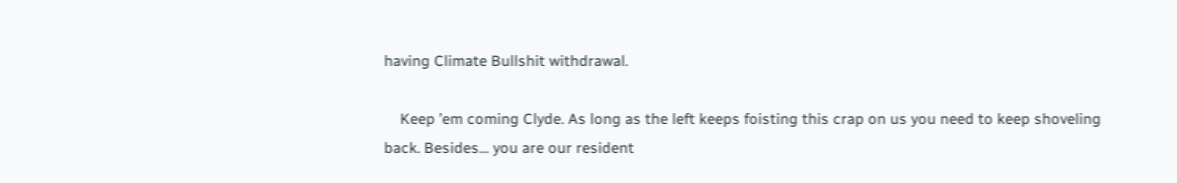having Climate Bullshit withdrawal.

    Keep ’em coming Clyde. As long as the left keeps foisting this crap on us you need to keep shoveling back. Besides… you are our resident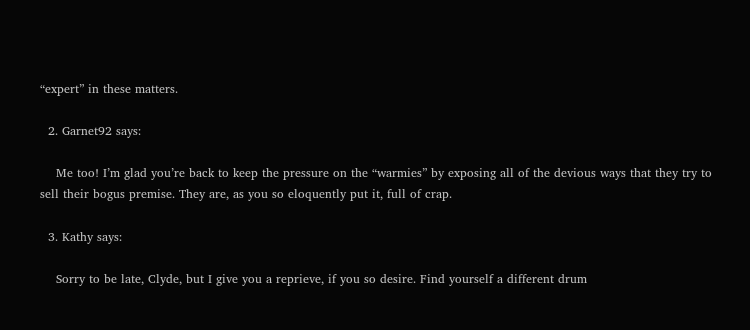“expert” in these matters.

  2. Garnet92 says:

    Me too! I’m glad you’re back to keep the pressure on the “warmies” by exposing all of the devious ways that they try to sell their bogus premise. They are, as you so eloquently put it, full of crap.

  3. Kathy says:

    Sorry to be late, Clyde, but I give you a reprieve, if you so desire. Find yourself a different drum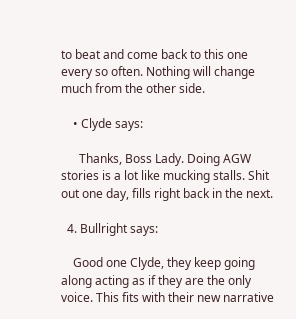to beat and come back to this one every so often. Nothing will change much from the other side.

    • Clyde says:

      Thanks, Boss Lady. Doing AGW stories is a lot like mucking stalls. Shit out one day, fills right back in the next.

  4. Bullright says:

    Good one Clyde, they keep going along acting as if they are the only voice. This fits with their new narrative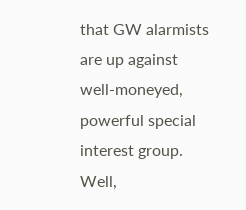that GW alarmists are up against well-moneyed, powerful special interest group. Well,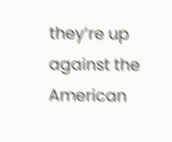they’re up against the American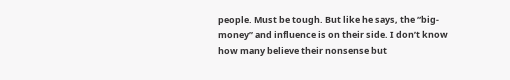people. Must be tough. But like he says, the “big-money” and influence is on their side. I don’t know how many believe their nonsense but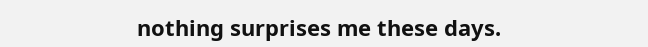nothing surprises me these days.